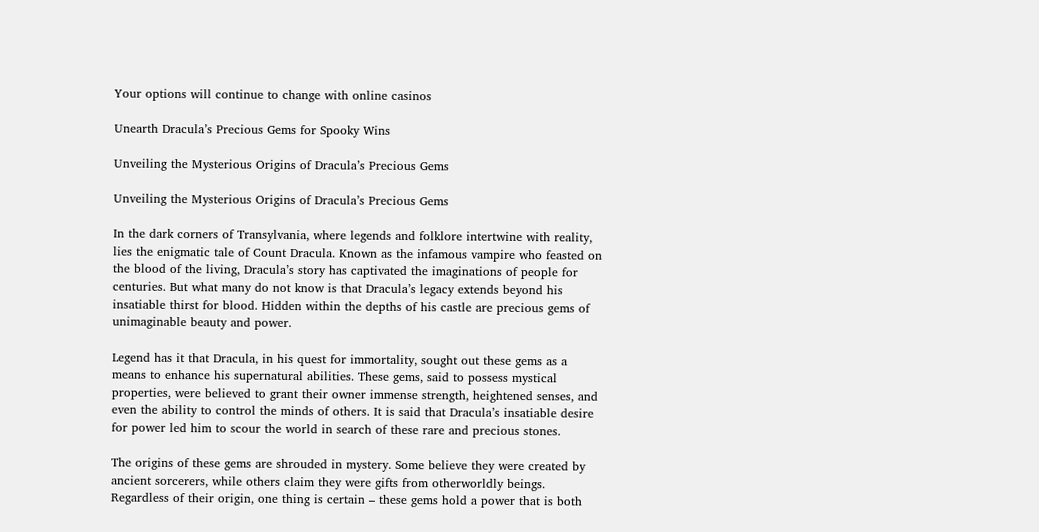Your options will continue to change with online casinos

Unearth Dracula’s Precious Gems for Spooky Wins

Unveiling the Mysterious Origins of Dracula’s Precious Gems

Unveiling the Mysterious Origins of Dracula’s Precious Gems

In the dark corners of Transylvania, where legends and folklore intertwine with reality, lies the enigmatic tale of Count Dracula. Known as the infamous vampire who feasted on the blood of the living, Dracula’s story has captivated the imaginations of people for centuries. But what many do not know is that Dracula’s legacy extends beyond his insatiable thirst for blood. Hidden within the depths of his castle are precious gems of unimaginable beauty and power.

Legend has it that Dracula, in his quest for immortality, sought out these gems as a means to enhance his supernatural abilities. These gems, said to possess mystical properties, were believed to grant their owner immense strength, heightened senses, and even the ability to control the minds of others. It is said that Dracula’s insatiable desire for power led him to scour the world in search of these rare and precious stones.

The origins of these gems are shrouded in mystery. Some believe they were created by ancient sorcerers, while others claim they were gifts from otherworldly beings. Regardless of their origin, one thing is certain – these gems hold a power that is both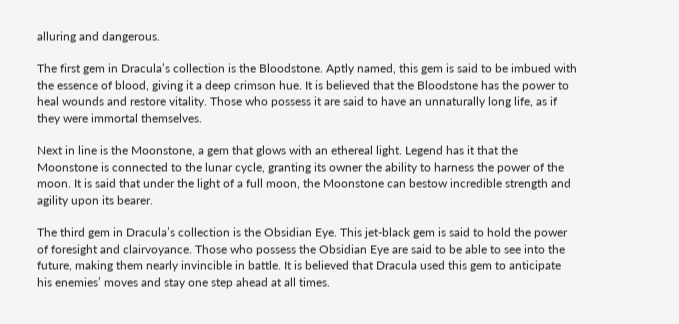alluring and dangerous.

The first gem in Dracula’s collection is the Bloodstone. Aptly named, this gem is said to be imbued with the essence of blood, giving it a deep crimson hue. It is believed that the Bloodstone has the power to heal wounds and restore vitality. Those who possess it are said to have an unnaturally long life, as if they were immortal themselves.

Next in line is the Moonstone, a gem that glows with an ethereal light. Legend has it that the Moonstone is connected to the lunar cycle, granting its owner the ability to harness the power of the moon. It is said that under the light of a full moon, the Moonstone can bestow incredible strength and agility upon its bearer.

The third gem in Dracula’s collection is the Obsidian Eye. This jet-black gem is said to hold the power of foresight and clairvoyance. Those who possess the Obsidian Eye are said to be able to see into the future, making them nearly invincible in battle. It is believed that Dracula used this gem to anticipate his enemies’ moves and stay one step ahead at all times.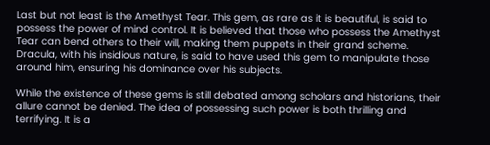Last but not least is the Amethyst Tear. This gem, as rare as it is beautiful, is said to possess the power of mind control. It is believed that those who possess the Amethyst Tear can bend others to their will, making them puppets in their grand scheme. Dracula, with his insidious nature, is said to have used this gem to manipulate those around him, ensuring his dominance over his subjects.

While the existence of these gems is still debated among scholars and historians, their allure cannot be denied. The idea of possessing such power is both thrilling and terrifying. It is a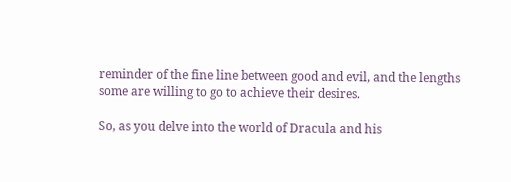reminder of the fine line between good and evil, and the lengths some are willing to go to achieve their desires.

So, as you delve into the world of Dracula and his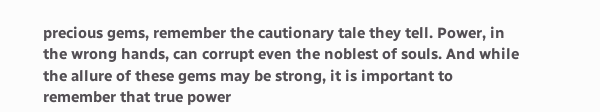precious gems, remember the cautionary tale they tell. Power, in the wrong hands, can corrupt even the noblest of souls. And while the allure of these gems may be strong, it is important to remember that true power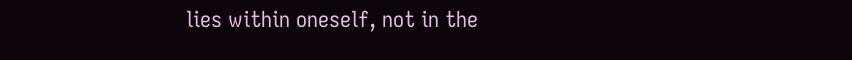lies within oneself, not in the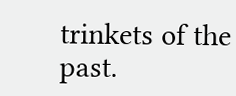trinkets of the past.